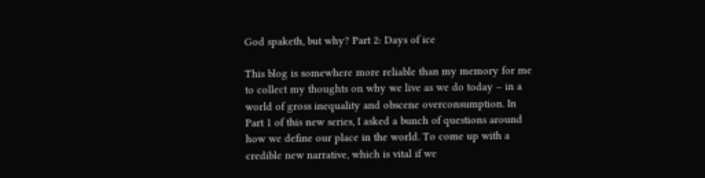God spaketh, but why? Part 2: Days of ice

This blog is somewhere more reliable than my memory for me to collect my thoughts on why we live as we do today – in a world of gross inequality and obscene overconsumption. In Part 1 of this new series, I asked a bunch of questions around how we define our place in the world. To come up with a credible new narrative, which is vital if we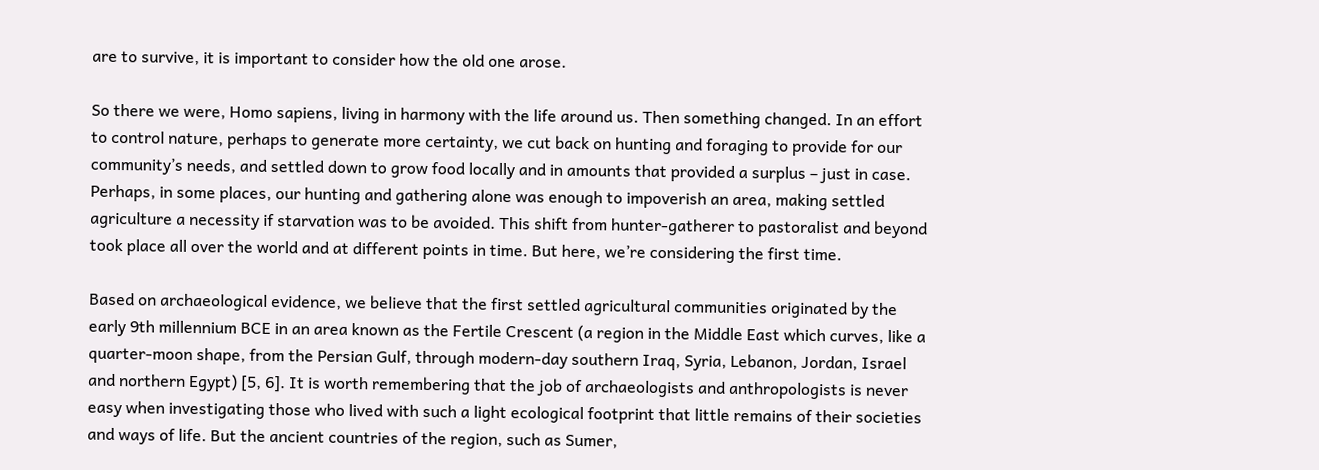are to survive, it is important to consider how the old one arose.

So there we were, Homo sapiens, living in harmony with the life around us. Then something changed. In an effort to control nature, perhaps to generate more certainty, we cut back on hunting and foraging to provide for our community’s needs, and settled down to grow food locally and in amounts that provided a surplus – just in case. Perhaps, in some places, our hunting and gathering alone was enough to impoverish an area, making settled agriculture a necessity if starvation was to be avoided. This shift from hunter-gatherer to pastoralist and beyond took place all over the world and at different points in time. But here, we’re considering the first time.

Based on archaeological evidence, we believe that the first settled agricultural communities originated by the early 9th millennium BCE in an area known as the Fertile Crescent (a region in the Middle East which curves, like a quarter-moon shape, from the Persian Gulf, through modern-day southern Iraq, Syria, Lebanon, Jordan, Israel and northern Egypt) [5, 6]. It is worth remembering that the job of archaeologists and anthropologists is never easy when investigating those who lived with such a light ecological footprint that little remains of their societies and ways of life. But the ancient countries of the region, such as Sumer,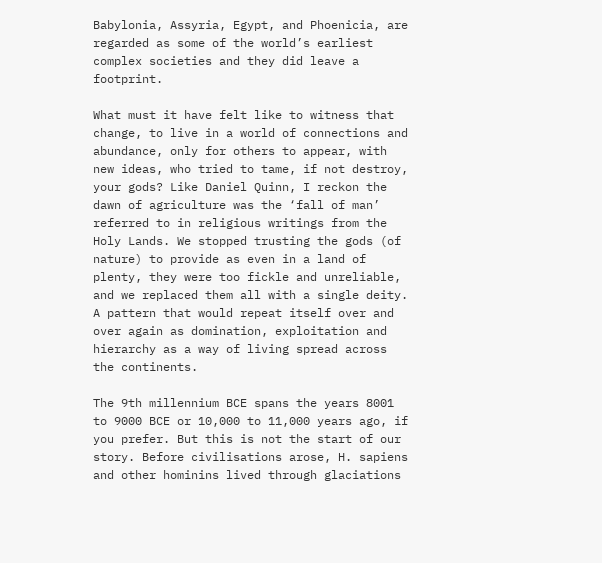Babylonia, Assyria, Egypt, and Phoenicia, are regarded as some of the world’s earliest complex societies and they did leave a footprint.

What must it have felt like to witness that change, to live in a world of connections and abundance, only for others to appear, with new ideas, who tried to tame, if not destroy, your gods? Like Daniel Quinn, I reckon the dawn of agriculture was the ‘fall of man’ referred to in religious writings from the Holy Lands. We stopped trusting the gods (of nature) to provide as even in a land of plenty, they were too fickle and unreliable, and we replaced them all with a single deity. A pattern that would repeat itself over and over again as domination, exploitation and hierarchy as a way of living spread across the continents.

The 9th millennium BCE spans the years 8001 to 9000 BCE or 10,000 to 11,000 years ago, if you prefer. But this is not the start of our story. Before civilisations arose, H. sapiens and other hominins lived through glaciations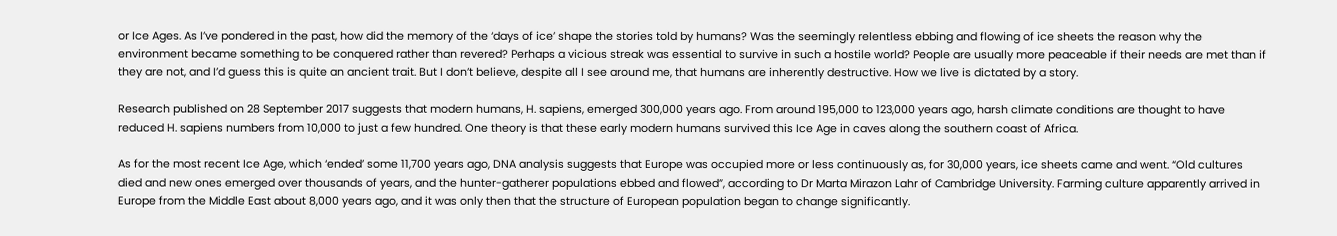or Ice Ages. As I’ve pondered in the past, how did the memory of the ‘days of ice’ shape the stories told by humans? Was the seemingly relentless ebbing and flowing of ice sheets the reason why the environment became something to be conquered rather than revered? Perhaps a vicious streak was essential to survive in such a hostile world? People are usually more peaceable if their needs are met than if they are not, and I’d guess this is quite an ancient trait. But I don’t believe, despite all I see around me, that humans are inherently destructive. How we live is dictated by a story.

Research published on 28 September 2017 suggests that modern humans, H. sapiens, emerged 300,000 years ago. From around 195,000 to 123,000 years ago, harsh climate conditions are thought to have reduced H. sapiens numbers from 10,000 to just a few hundred. One theory is that these early modern humans survived this Ice Age in caves along the southern coast of Africa.

As for the most recent Ice Age, which ‘ended’ some 11,700 years ago, DNA analysis suggests that Europe was occupied more or less continuously as, for 30,000 years, ice sheets came and went. “Old cultures died and new ones emerged over thousands of years, and the hunter-gatherer populations ebbed and flowed”, according to Dr Marta Mirazon Lahr of Cambridge University. Farming culture apparently arrived in Europe from the Middle East about 8,000 years ago, and it was only then that the structure of European population began to change significantly.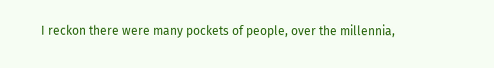I reckon there were many pockets of people, over the millennia,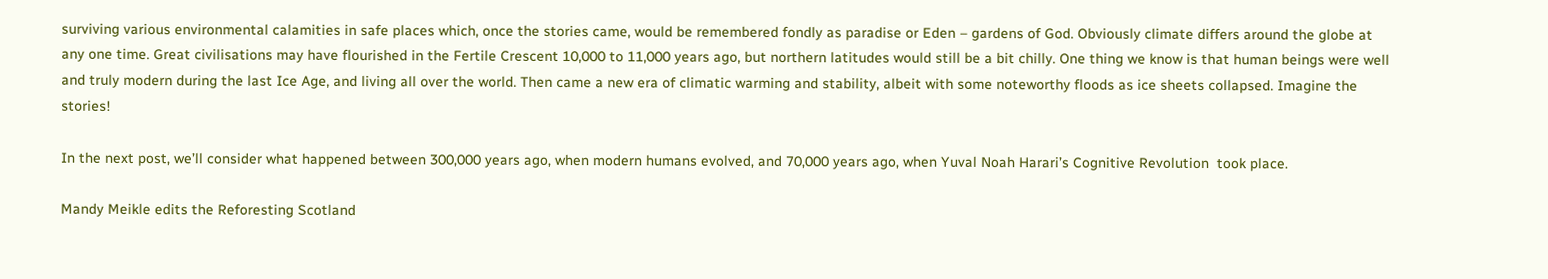surviving various environmental calamities in safe places which, once the stories came, would be remembered fondly as paradise or Eden – gardens of God. Obviously climate differs around the globe at any one time. Great civilisations may have flourished in the Fertile Crescent 10,000 to 11,000 years ago, but northern latitudes would still be a bit chilly. One thing we know is that human beings were well and truly modern during the last Ice Age, and living all over the world. Then came a new era of climatic warming and stability, albeit with some noteworthy floods as ice sheets collapsed. Imagine the stories!

In the next post, we’ll consider what happened between 300,000 years ago, when modern humans evolved, and 70,000 years ago, when Yuval Noah Harari’s Cognitive Revolution  took place.

Mandy Meikle edits the Reforesting Scotland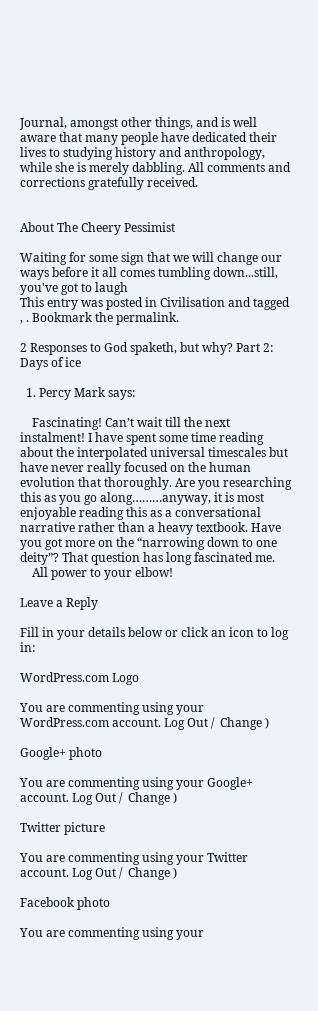Journal, amongst other things, and is well aware that many people have dedicated their lives to studying history and anthropology, while she is merely dabbling. All comments and corrections gratefully received.


About The Cheery Pessimist

Waiting for some sign that we will change our ways before it all comes tumbling down...still, you've got to laugh
This entry was posted in Civilisation and tagged , . Bookmark the permalink.

2 Responses to God spaketh, but why? Part 2: Days of ice

  1. Percy Mark says:

    Fascinating! Can’t wait till the next instalment! I have spent some time reading about the interpolated universal timescales but have never really focused on the human evolution that thoroughly. Are you researching this as you go along………anyway, it is most enjoyable reading this as a conversational narrative rather than a heavy textbook. Have you got more on the “narrowing down to one deity”? That question has long fascinated me.
    All power to your elbow!

Leave a Reply

Fill in your details below or click an icon to log in:

WordPress.com Logo

You are commenting using your WordPress.com account. Log Out /  Change )

Google+ photo

You are commenting using your Google+ account. Log Out /  Change )

Twitter picture

You are commenting using your Twitter account. Log Out /  Change )

Facebook photo

You are commenting using your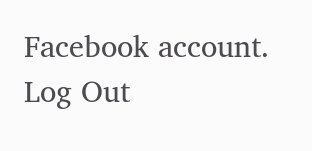Facebook account. Log Out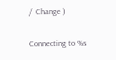/  Change )

Connecting to %s